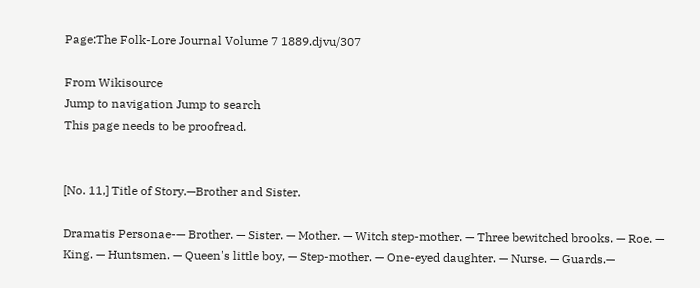Page:The Folk-Lore Journal Volume 7 1889.djvu/307

From Wikisource
Jump to navigation Jump to search
This page needs to be proofread.


[No. 11,] Title of Story.—Brother and Sister.

Dramatis Personae-— Brother. — Sister. — Mother. — Witch step-mother. — Three bewitched brooks. — Roe. — King. — Huntsmen. — Queen's little boy, — Step-mother. — One-eyed daughter. — Nurse. — Guards.—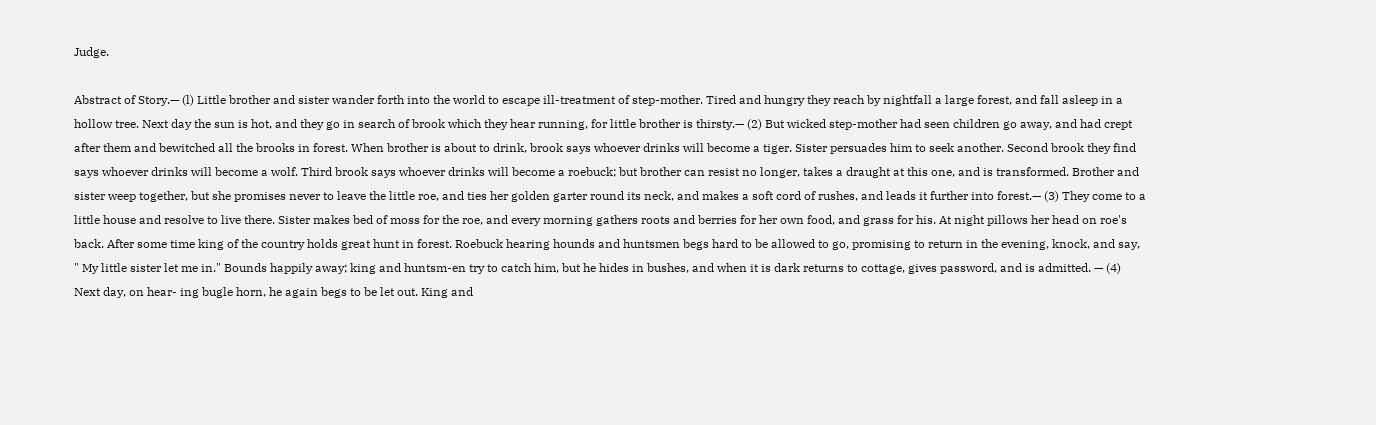Judge.

Abstract of Story.— (l) Little brother and sister wander forth into the world to escape ill-treatment of step-mother. Tired and hungry they reach by nightfall a large forest, and fall asleep in a hollow tree. Next day the sun is hot, and they go in search of brook which they hear running, for little brother is thirsty.— (2) But wicked step-mother had seen children go away, and had crept after them and bewitched all the brooks in forest. When brother is about to drink, brook says whoever drinks will become a tiger. Sister persuades him to seek another. Second brook they find says whoever drinks will become a wolf. Third brook says whoever drinks will become a roebuck; but brother can resist no longer, takes a draught at this one, and is transformed. Brother and sister weep together, but she promises never to leave the little roe, and ties her golden garter round its neck, and makes a soft cord of rushes, and leads it further into forest.— (3) They come to a little house and resolve to live there. Sister makes bed of moss for the roe, and every morning gathers roots and berries for her own food, and grass for his. At night pillows her head on roe's back. After some time king of the country holds great hunt in forest. Roebuck hearing hounds and huntsmen begs hard to be allowed to go, promising to return in the evening, knock, and say, " My little sister let me in." Bounds happily away; king and huntsm-en try to catch him, but he hides in bushes, and when it is dark returns to cottage, gives password, and is admitted. — (4) Next day, on hear- ing bugle horn, he again begs to be let out. King and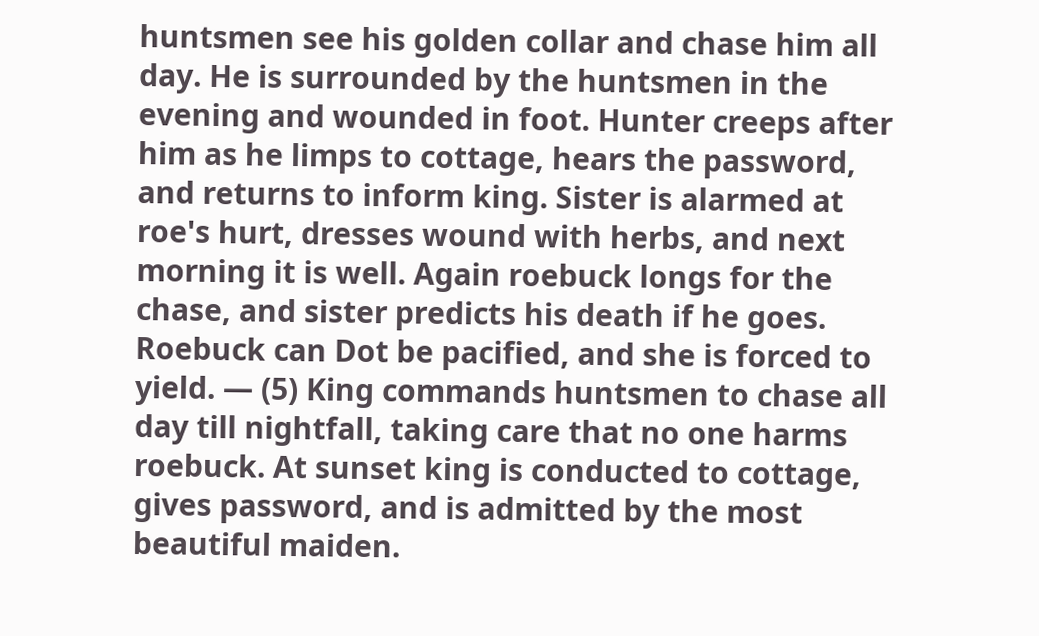huntsmen see his golden collar and chase him all day. He is surrounded by the huntsmen in the evening and wounded in foot. Hunter creeps after him as he limps to cottage, hears the password, and returns to inform king. Sister is alarmed at roe's hurt, dresses wound with herbs, and next morning it is well. Again roebuck longs for the chase, and sister predicts his death if he goes. Roebuck can Dot be pacified, and she is forced to yield. — (5) King commands huntsmen to chase all day till nightfall, taking care that no one harms roebuck. At sunset king is conducted to cottage, gives password, and is admitted by the most beautiful maiden.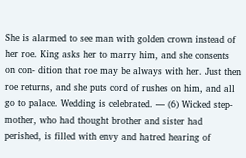She is alarmed to see man with golden crown instead of her roe. King asks her to marry him, and she consents on con- dition that roe may be always with her. Just then roe returns, and she puts cord of rushes on him, and all go to palace. Wedding is celebrated. — (6) Wicked step-mother, who had thought brother and sister had perished, is filled with envy and hatred hearing of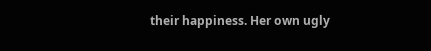their happiness. Her own ugly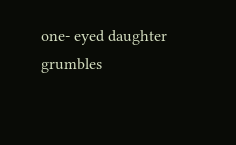one- eyed daughter grumbles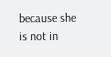because she is not in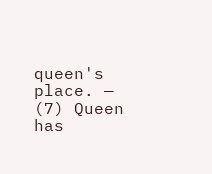queen's place. — (7) Queen has